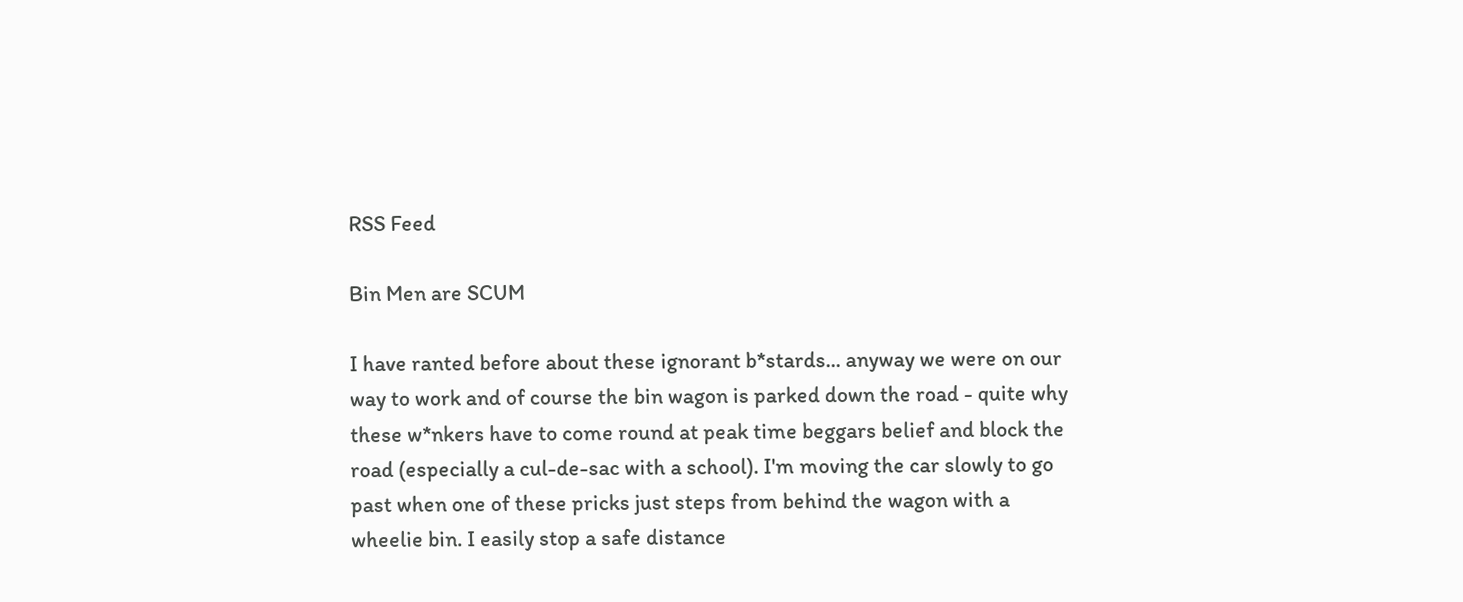RSS Feed

Bin Men are SCUM

I have ranted before about these ignorant b*stards... anyway we were on our way to work and of course the bin wagon is parked down the road - quite why these w*nkers have to come round at peak time beggars belief and block the road (especially a cul-de-sac with a school). I'm moving the car slowly to go past when one of these pricks just steps from behind the wagon with a wheelie bin. I easily stop a safe distance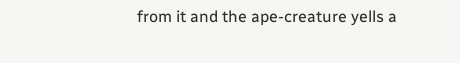from it and the ape-creature yells a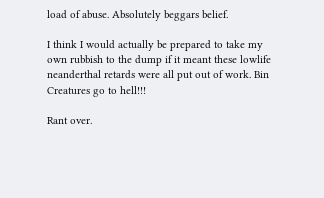load of abuse. Absolutely beggars belief.

I think I would actually be prepared to take my own rubbish to the dump if it meant these lowlife neanderthal retards were all put out of work. Bin Creatures go to hell!!!

Rant over.